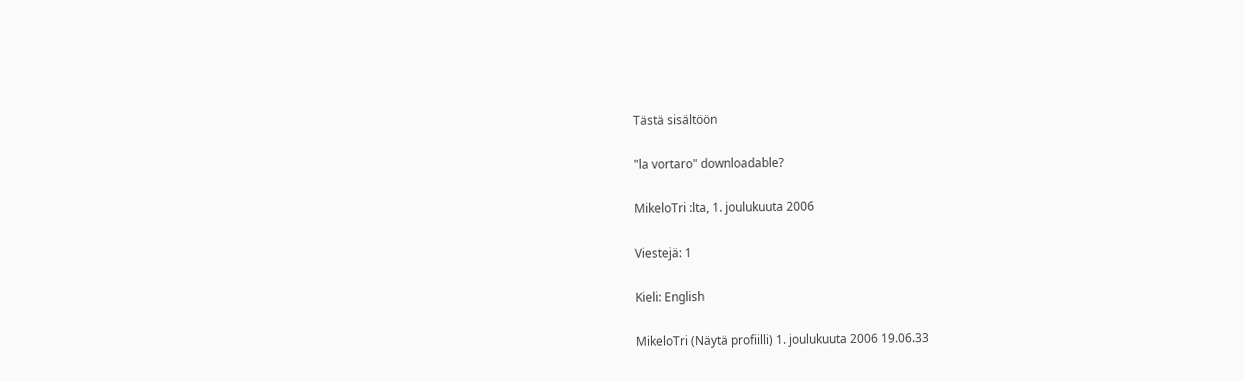Tästä sisältöön

"la vortaro" downloadable?

MikeloTri :lta, 1. joulukuuta 2006

Viestejä: 1

Kieli: English

MikeloTri (Näytä profiilli) 1. joulukuuta 2006 19.06.33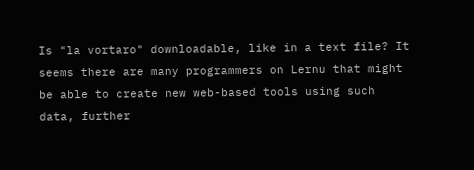Is "la vortaro" downloadable, like in a text file? It seems there are many programmers on Lernu that might be able to create new web-based tools using such data, further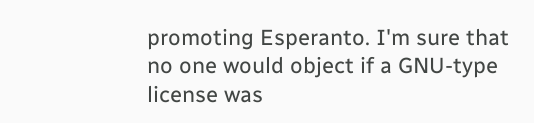promoting Esperanto. I'm sure that no one would object if a GNU-type license was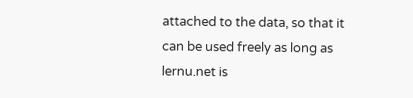attached to the data, so that it can be used freely as long as lernu.net is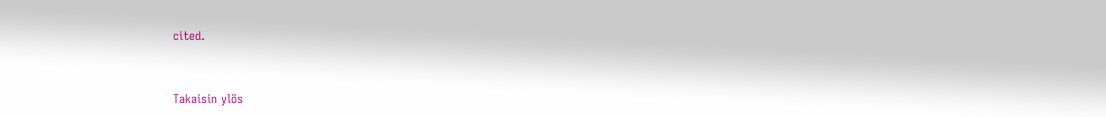cited.


Takaisin ylös